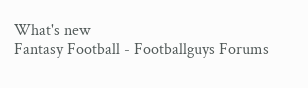What's new
Fantasy Football - Footballguys Forums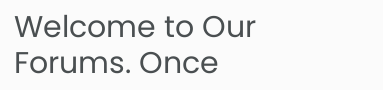Welcome to Our Forums. Once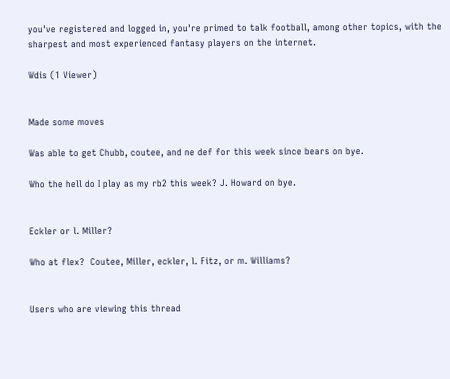you've registered and logged in, you're primed to talk football, among other topics, with the sharpest and most experienced fantasy players on the internet.

Wdis (1 Viewer)


Made some moves

Was able to get Chubb, coutee, and ne def for this week since bears on bye.

Who the hell do I play as my rb2 this week? J. Howard on bye.


Eckler or l. Miller?

Who at flex?  Coutee, Miller, eckler, l. Fitz, or m. Williams?


Users who are viewing this thread